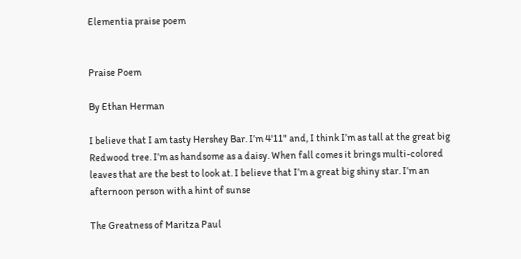Elementia praise poem


Praise Poem

By Ethan Herman

I believe that I am tasty Hershey Bar. I’m 4'11" and, I think I’m as tall at the great big Redwood tree. I’m as handsome as a daisy. When fall comes it brings multi-colored leaves that are the best to look at. I believe that I’m a great big shiny star. I’m an afternoon person with a hint of sunse

The Greatness of Maritza Paul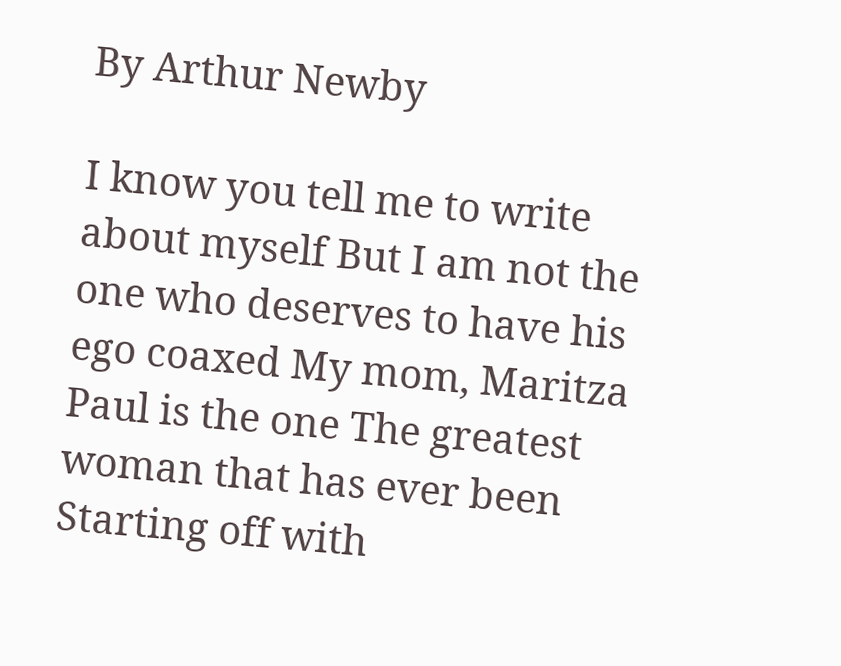By Arthur Newby

I know you tell me to write about myself But I am not the one who deserves to have his ego coaxed My mom, Maritza Paul is the one The greatest woman that has ever been Starting off with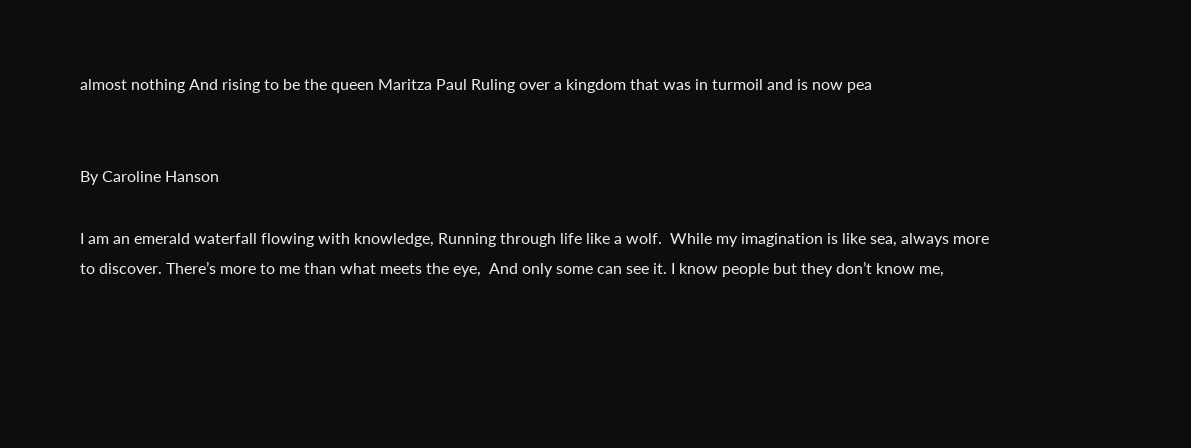almost nothing And rising to be the queen Maritza Paul Ruling over a kingdom that was in turmoil and is now pea


By Caroline Hanson

I am an emerald waterfall flowing with knowledge, Running through life like a wolf.  While my imagination is like sea, always more to discover. There’s more to me than what meets the eye,  And only some can see it. I know people but they don’t know me,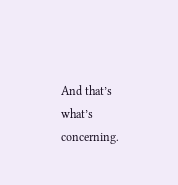And that’s what’s concerning.